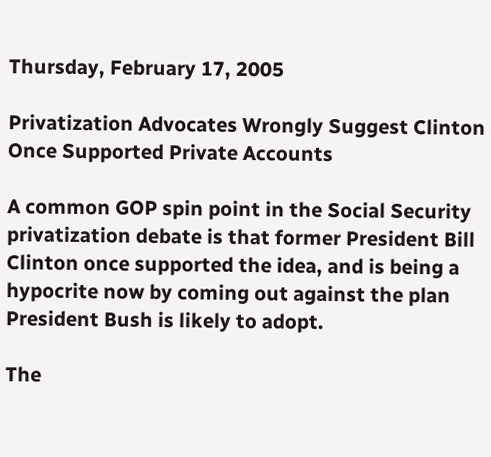Thursday, February 17, 2005

Privatization Advocates Wrongly Suggest Clinton Once Supported Private Accounts

A common GOP spin point in the Social Security privatization debate is that former President Bill Clinton once supported the idea, and is being a hypocrite now by coming out against the plan President Bush is likely to adopt.

The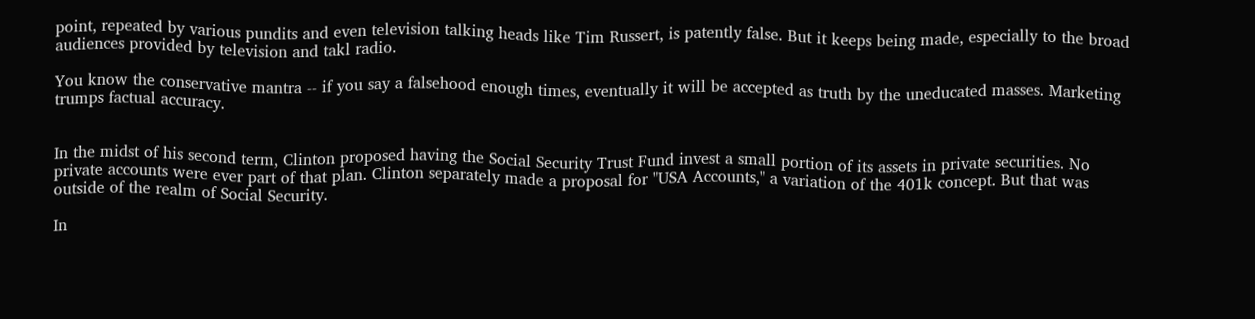point, repeated by various pundits and even television talking heads like Tim Russert, is patently false. But it keeps being made, especially to the broad audiences provided by television and takl radio.

You know the conservative mantra -- if you say a falsehood enough times, eventually it will be accepted as truth by the uneducated masses. Marketing trumps factual accuracy.


In the midst of his second term, Clinton proposed having the Social Security Trust Fund invest a small portion of its assets in private securities. No private accounts were ever part of that plan. Clinton separately made a proposal for "USA Accounts," a variation of the 401k concept. But that was outside of the realm of Social Security.

In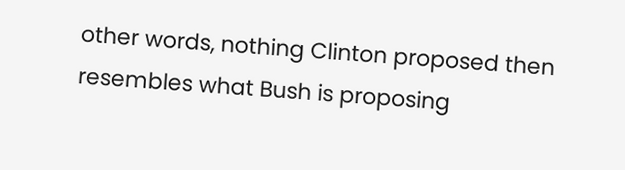other words, nothing Clinton proposed then resembles what Bush is proposing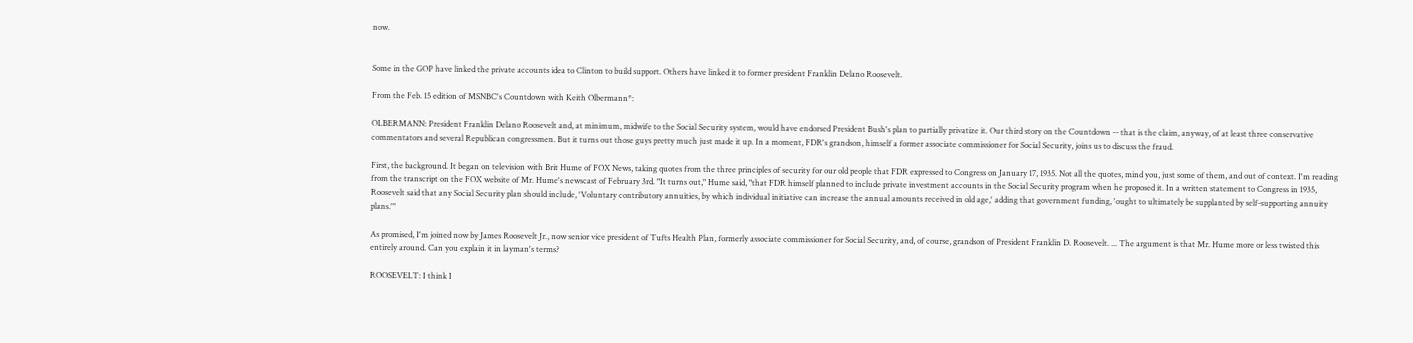now.


Some in the GOP have linked the private accounts idea to Clinton to build support. Others have linked it to former president Franklin Delano Roosevelt.

From the Feb. 15 edition of MSNBC's Countdown with Keith Olbermann*:

OLBERMANN: President Franklin Delano Roosevelt and, at minimum, midwife to the Social Security system, would have endorsed President Bush's plan to partially privatize it. Our third story on the Countdown -- that is the claim, anyway, of at least three conservative commentators and several Republican congressmen. But it turns out those guys pretty much just made it up. In a moment, FDR's grandson, himself a former associate commissioner for Social Security, joins us to discuss the fraud.

First, the background. It began on television with Brit Hume of FOX News, taking quotes from the three principles of security for our old people that FDR expressed to Congress on January 17, 1935. Not all the quotes, mind you, just some of them, and out of context. I'm reading from the transcript on the FOX website of Mr. Hume's newscast of February 3rd. "It turns out," Hume said, "that FDR himself planned to include private investment accounts in the Social Security program when he proposed it. In a written statement to Congress in 1935, Roosevelt said that any Social Security plan should include, 'Voluntary contributory annuities, by which individual initiative can increase the annual amounts received in old age,' adding that government funding, 'ought to ultimately be supplanted by self-supporting annuity plans.'"

As promised, I'm joined now by James Roosevelt Jr., now senior vice president of Tufts Health Plan, formerly associate commissioner for Social Security, and, of course, grandson of President Franklin D. Roosevelt. ... The argument is that Mr. Hume more or less twisted this entirely around. Can you explain it in layman's terms?

ROOSEVELT: I think I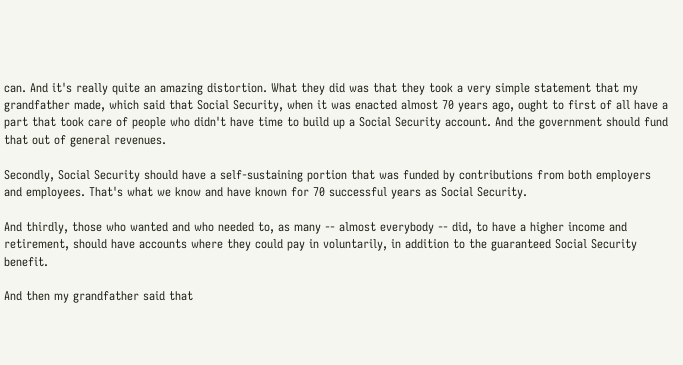can. And it's really quite an amazing distortion. What they did was that they took a very simple statement that my grandfather made, which said that Social Security, when it was enacted almost 70 years ago, ought to first of all have a part that took care of people who didn't have time to build up a Social Security account. And the government should fund that out of general revenues.

Secondly, Social Security should have a self-sustaining portion that was funded by contributions from both employers and employees. That's what we know and have known for 70 successful years as Social Security.

And thirdly, those who wanted and who needed to, as many -- almost everybody -- did, to have a higher income and retirement, should have accounts where they could pay in voluntarily, in addition to the guaranteed Social Security benefit.

And then my grandfather said that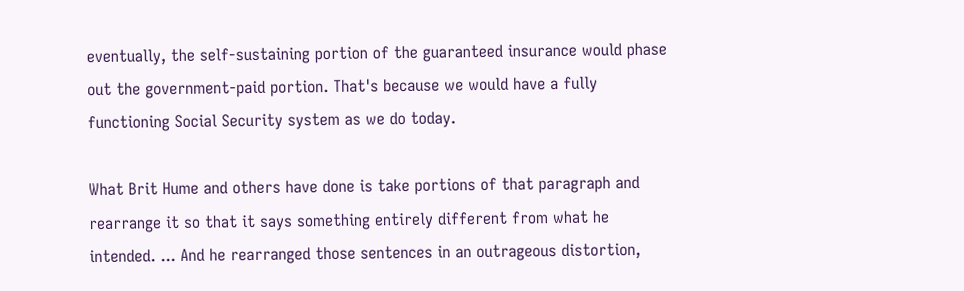eventually, the self-sustaining portion of the guaranteed insurance would phase out the government-paid portion. That's because we would have a fully functioning Social Security system as we do today.

What Brit Hume and others have done is take portions of that paragraph and rearrange it so that it says something entirely different from what he intended. ... And he rearranged those sentences in an outrageous distortion,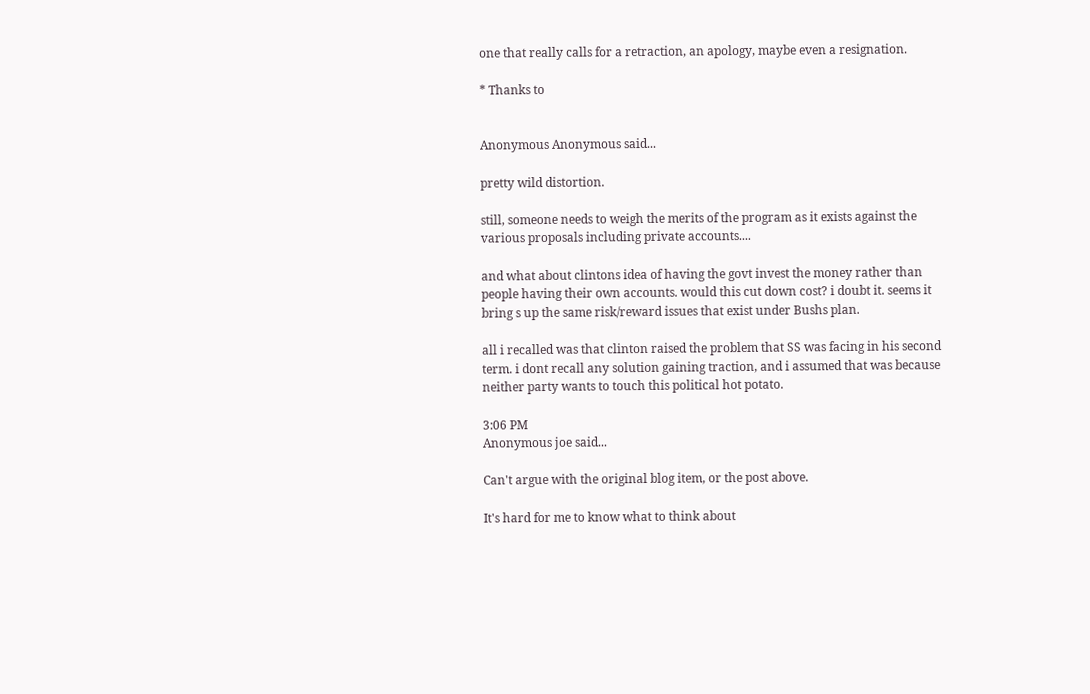one that really calls for a retraction, an apology, maybe even a resignation.

* Thanks to


Anonymous Anonymous said...

pretty wild distortion.

still, someone needs to weigh the merits of the program as it exists against the various proposals including private accounts....

and what about clintons idea of having the govt invest the money rather than people having their own accounts. would this cut down cost? i doubt it. seems it bring s up the same risk/reward issues that exist under Bushs plan.

all i recalled was that clinton raised the problem that SS was facing in his second term. i dont recall any solution gaining traction, and i assumed that was because neither party wants to touch this political hot potato.

3:06 PM
Anonymous joe said...

Can't argue with the original blog item, or the post above.

It's hard for me to know what to think about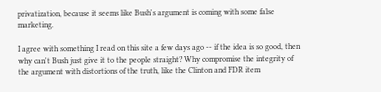privatization, because it seems like Bush's argument is coming with some false marketing.

I agree with something I read on this site a few days ago -- if the idea is so good, then why can't Bush just give it to the people straight? Why compromise the integrity of the argument with distortions of the truth, like the Clinton and FDR item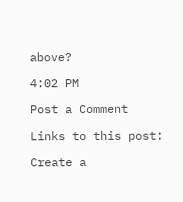above?

4:02 PM

Post a Comment

Links to this post:

Create a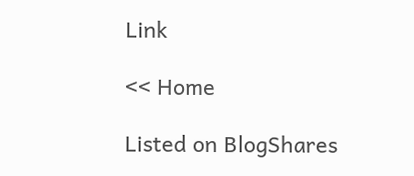Link

<< Home

Listed on BlogShares